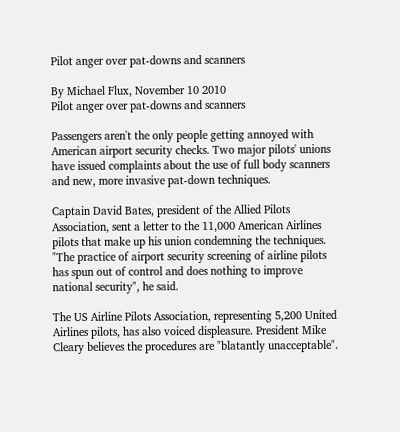Pilot anger over pat-downs and scanners

By Michael Flux, November 10 2010
Pilot anger over pat-downs and scanners

Passengers aren't the only people getting annoyed with American airport security checks. Two major pilots' unions have issued complaints about the use of full body scanners and new, more invasive pat-down techniques.

Captain David Bates, president of the Allied Pilots Association, sent a letter to the 11,000 American Airlines pilots that make up his union condemning the techniques. "The practice of airport security screening of airline pilots has spun out of control and does nothing to improve national security", he said.

The US Airline Pilots Association, representing 5,200 United Airlines pilots, has also voiced displeasure. President Mike Cleary believes the procedures are "blatantly unacceptable".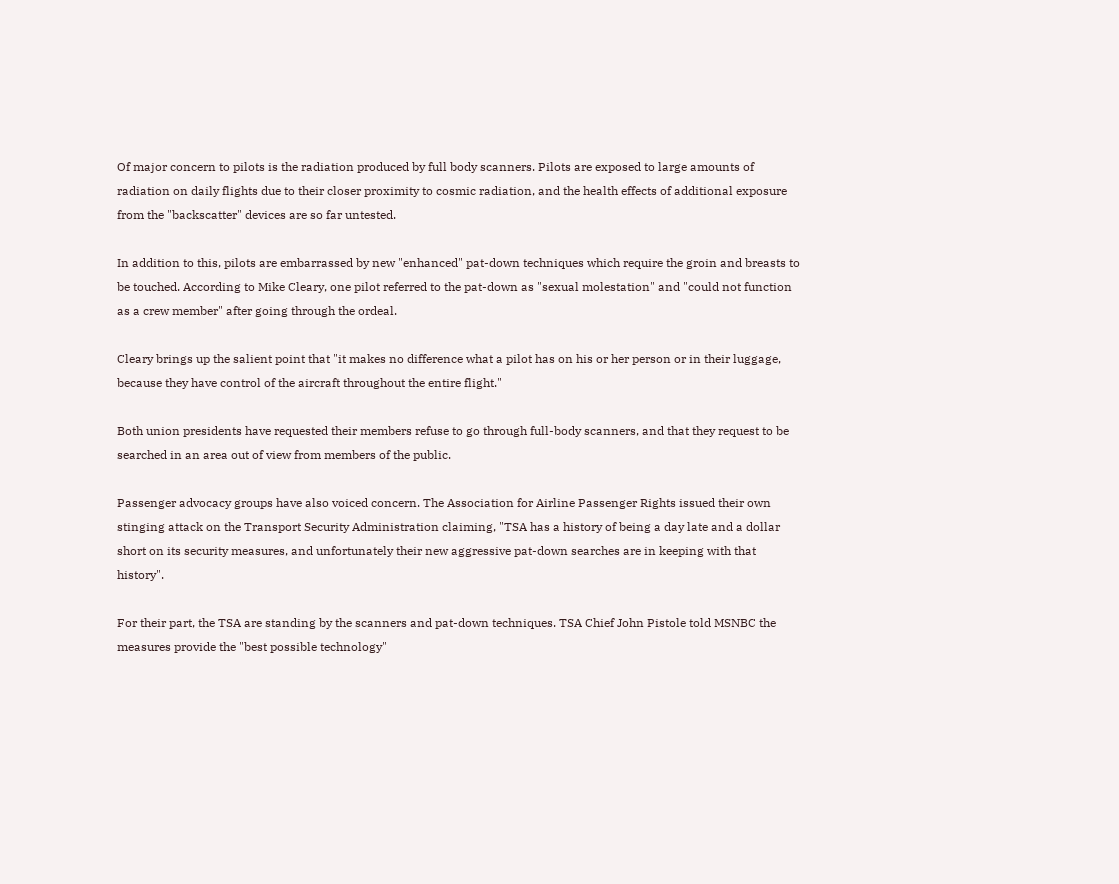Of major concern to pilots is the radiation produced by full body scanners. Pilots are exposed to large amounts of radiation on daily flights due to their closer proximity to cosmic radiation, and the health effects of additional exposure from the "backscatter" devices are so far untested.

In addition to this, pilots are embarrassed by new "enhanced" pat-down techniques which require the groin and breasts to be touched. According to Mike Cleary, one pilot referred to the pat-down as "sexual molestation" and "could not function as a crew member" after going through the ordeal.

Cleary brings up the salient point that "it makes no difference what a pilot has on his or her person or in their luggage, because they have control of the aircraft throughout the entire flight."

Both union presidents have requested their members refuse to go through full-body scanners, and that they request to be searched in an area out of view from members of the public.

Passenger advocacy groups have also voiced concern. The Association for Airline Passenger Rights issued their own stinging attack on the Transport Security Administration claiming, "TSA has a history of being a day late and a dollar short on its security measures, and unfortunately their new aggressive pat-down searches are in keeping with that history".

For their part, the TSA are standing by the scanners and pat-down techniques. TSA Chief John Pistole told MSNBC the measures provide the "best possible technology"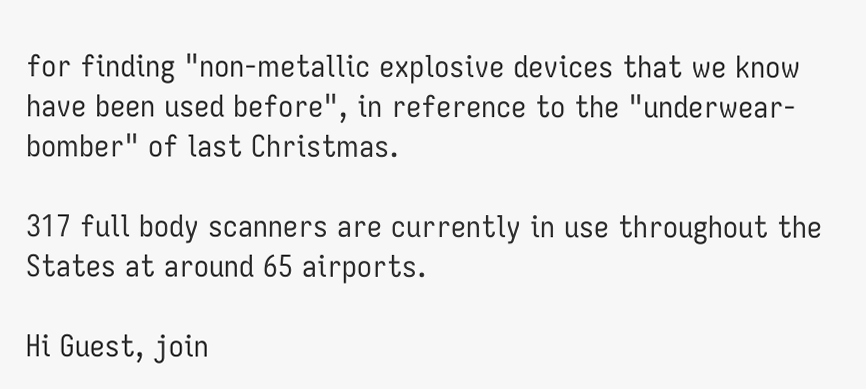for finding "non-metallic explosive devices that we know have been used before", in reference to the "underwear-bomber" of last Christmas.

317 full body scanners are currently in use throughout the States at around 65 airports.

Hi Guest, join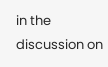in the discussion on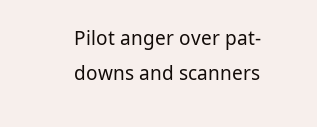Pilot anger over pat-downs and scanners